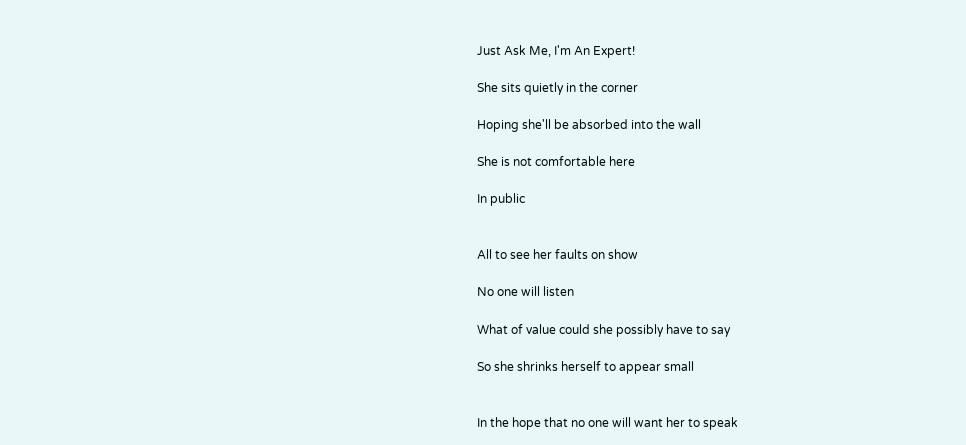Just Ask Me, I'm An Expert!

She sits quietly in the corner

Hoping she'll be absorbed into the wall

She is not comfortable here

In public


All to see her faults on show

No one will listen

What of value could she possibly have to say

So she shrinks herself to appear small


In the hope that no one will want her to speak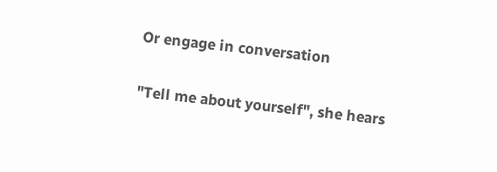Or engage in conversation

"Tell me about yourself", she hears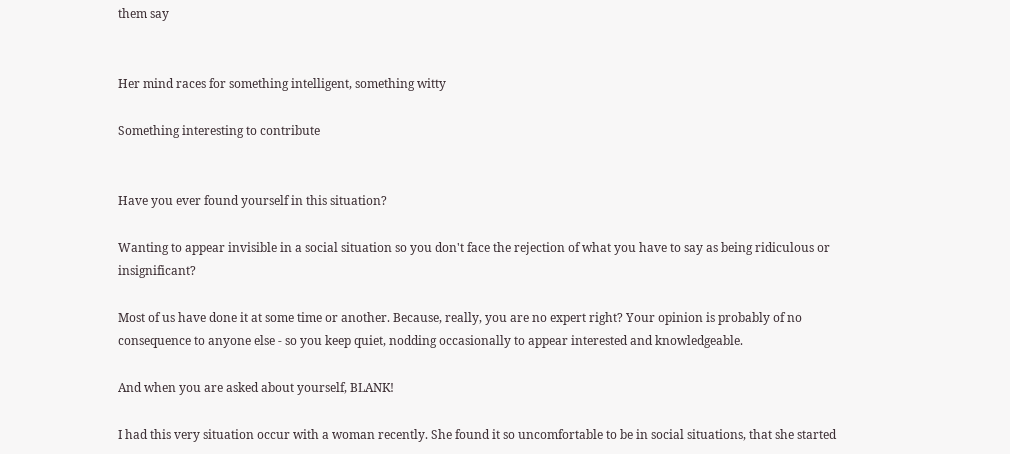them say


Her mind races for something intelligent, something witty

Something interesting to contribute


Have you ever found yourself in this situation?

Wanting to appear invisible in a social situation so you don't face the rejection of what you have to say as being ridiculous or insignificant?

Most of us have done it at some time or another. Because, really, you are no expert right? Your opinion is probably of no consequence to anyone else - so you keep quiet, nodding occasionally to appear interested and knowledgeable.

And when you are asked about yourself, BLANK!

I had this very situation occur with a woman recently. She found it so uncomfortable to be in social situations, that she started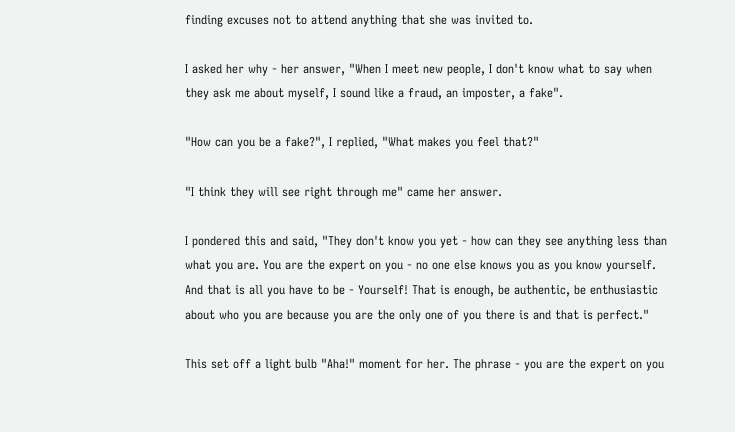finding excuses not to attend anything that she was invited to.

I asked her why - her answer, "When I meet new people, I don't know what to say when they ask me about myself, I sound like a fraud, an imposter, a fake".

"How can you be a fake?", I replied, "What makes you feel that?"

"I think they will see right through me" came her answer.

I pondered this and said, "They don't know you yet - how can they see anything less than what you are. You are the expert on you - no one else knows you as you know yourself. And that is all you have to be - Yourself! That is enough, be authentic, be enthusiastic about who you are because you are the only one of you there is and that is perfect."

This set off a light bulb "Aha!" moment for her. The phrase - you are the expert on you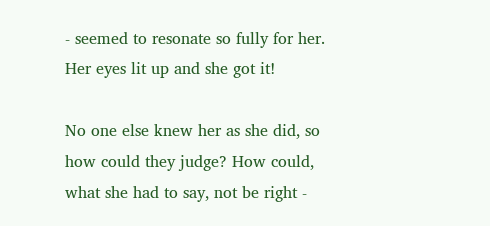- seemed to resonate so fully for her. Her eyes lit up and she got it!

No one else knew her as she did, so how could they judge? How could, what she had to say, not be right -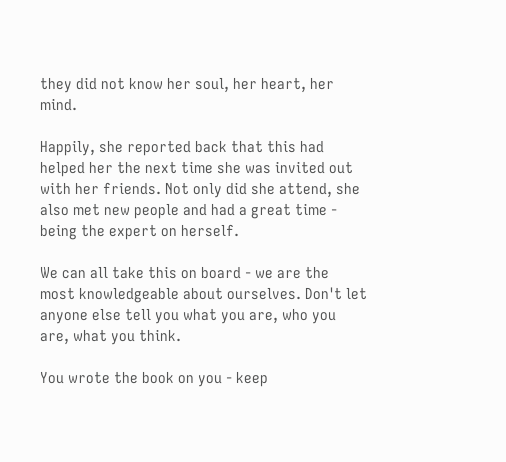they did not know her soul, her heart, her mind.

Happily, she reported back that this had helped her the next time she was invited out with her friends. Not only did she attend, she also met new people and had a great time - being the expert on herself.

We can all take this on board - we are the most knowledgeable about ourselves. Don't let anyone else tell you what you are, who you are, what you think.

You wrote the book on you - keep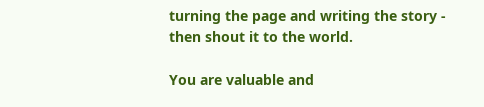turning the page and writing the story - then shout it to the world.

You are valuable and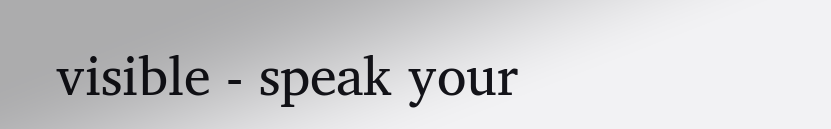visible - speak your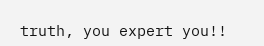truth, you expert you!!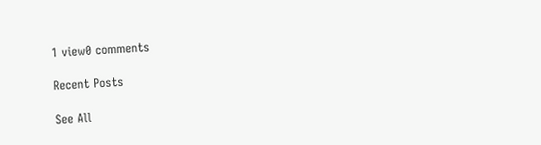1 view0 comments

Recent Posts

See All